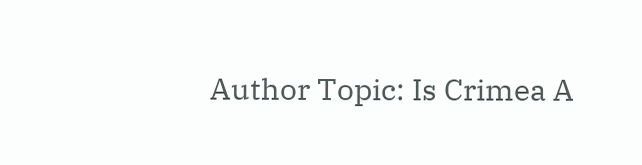Author Topic: Is Crimea A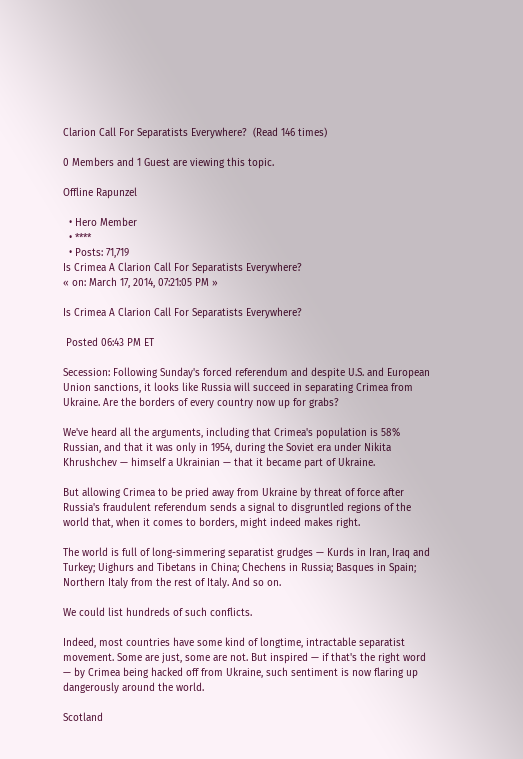Clarion Call For Separatists Everywhere?  (Read 146 times)

0 Members and 1 Guest are viewing this topic.

Offline Rapunzel

  • Hero Member
  • ****
  • Posts: 71,719
Is Crimea A Clarion Call For Separatists Everywhere?
« on: March 17, 2014, 07:21:05 PM »

Is Crimea A Clarion Call For Separatists Everywhere?

 Posted 06:43 PM ET

Secession: Following Sunday's forced referendum and despite U.S. and European Union sanctions, it looks like Russia will succeed in separating Crimea from Ukraine. Are the borders of every country now up for grabs?

We've heard all the arguments, including that Crimea's population is 58% Russian, and that it was only in 1954, during the Soviet era under Nikita Khrushchev — himself a Ukrainian — that it became part of Ukraine.

But allowing Crimea to be pried away from Ukraine by threat of force after Russia's fraudulent referendum sends a signal to disgruntled regions of the world that, when it comes to borders, might indeed makes right.

The world is full of long-simmering separatist grudges — Kurds in Iran, Iraq and Turkey; Uighurs and Tibetans in China; Chechens in Russia; Basques in Spain; Northern Italy from the rest of Italy. And so on.

We could list hundreds of such conflicts.

Indeed, most countries have some kind of longtime, intractable separatist movement. Some are just, some are not. But inspired — if that's the right word — by Crimea being hacked off from Ukraine, such sentiment is now flaring up dangerously around the world.

Scotland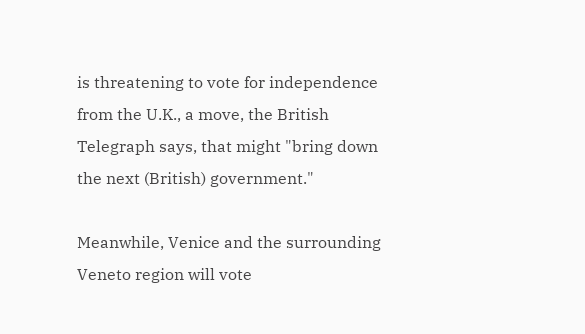is threatening to vote for independence from the U.K., a move, the British Telegraph says, that might "bring down the next (British) government."

Meanwhile, Venice and the surrounding Veneto region will vote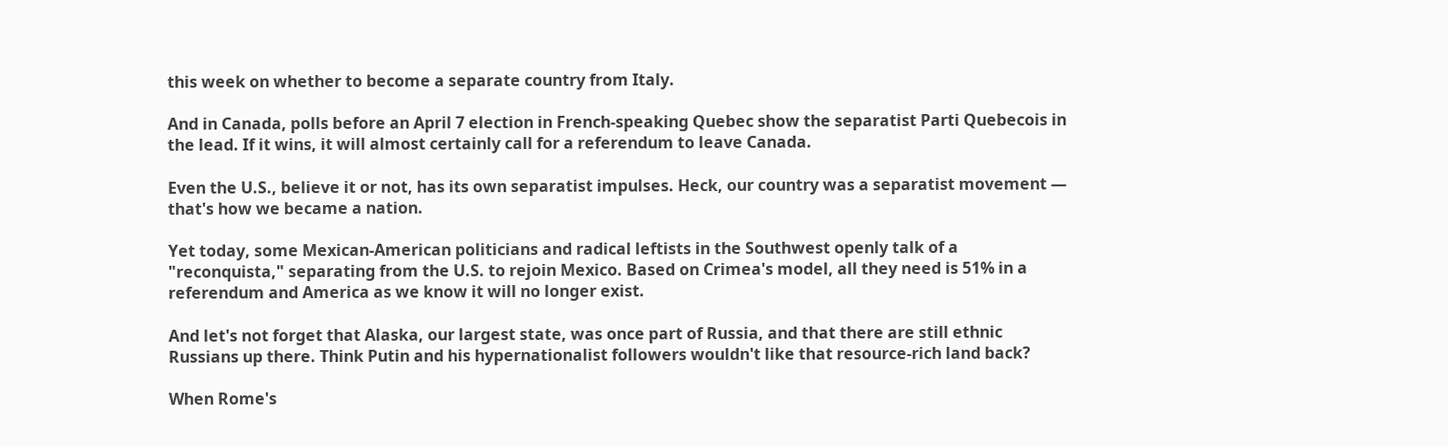this week on whether to become a separate country from Italy.

And in Canada, polls before an April 7 election in French-speaking Quebec show the separatist Parti Quebecois in the lead. If it wins, it will almost certainly call for a referendum to leave Canada.

Even the U.S., believe it or not, has its own separatist impulses. Heck, our country was a separatist movement — that's how we became a nation.

Yet today, some Mexican-American politicians and radical leftists in the Southwest openly talk of a "reconquista," separating from the U.S. to rejoin Mexico. Based on Crimea's model, all they need is 51% in a referendum and America as we know it will no longer exist.

And let's not forget that Alaska, our largest state, was once part of Russia, and that there are still ethnic Russians up there. Think Putin and his hypernationalist followers wouldn't like that resource-rich land back?

When Rome's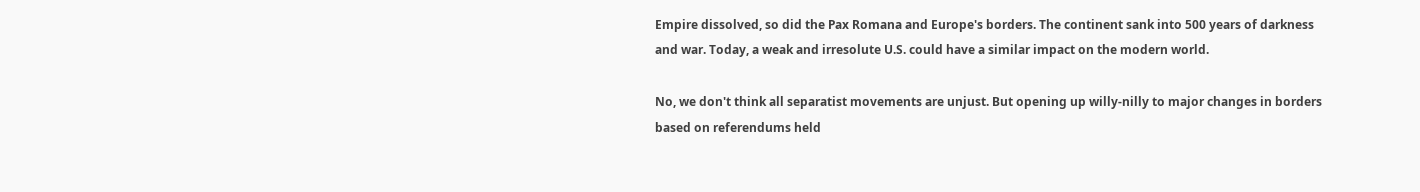Empire dissolved, so did the Pax Romana and Europe's borders. The continent sank into 500 years of darkness and war. Today, a weak and irresolute U.S. could have a similar impact on the modern world.

No, we don't think all separatist movements are unjust. But opening up willy-nilly to major changes in borders based on referendums held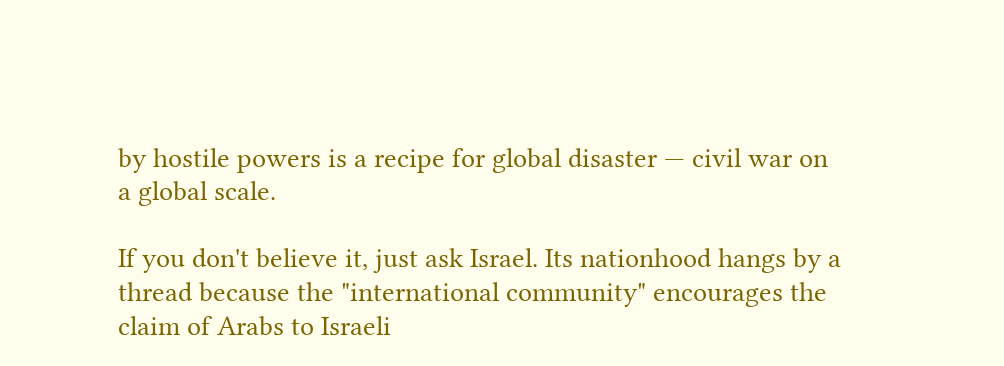by hostile powers is a recipe for global disaster — civil war on a global scale.

If you don't believe it, just ask Israel. Its nationhood hangs by a thread because the "international community" encourages the claim of Arabs to Israeli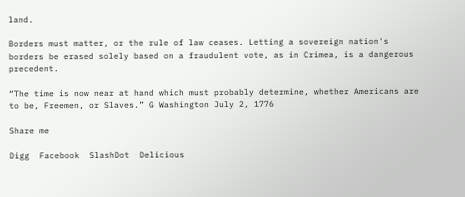land.

Borders must matter, or the rule of law ceases. Letting a sovereign nation's borders be erased solely based on a fraudulent vote, as in Crimea, is a dangerous precedent.

“The time is now near at hand which must probably determine, whether Americans are to be, Freemen, or Slaves.” G Washington July 2, 1776

Share me

Digg  Facebook  SlashDot  Delicious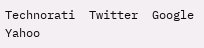Technorati  Twitter  Google  Yahoo